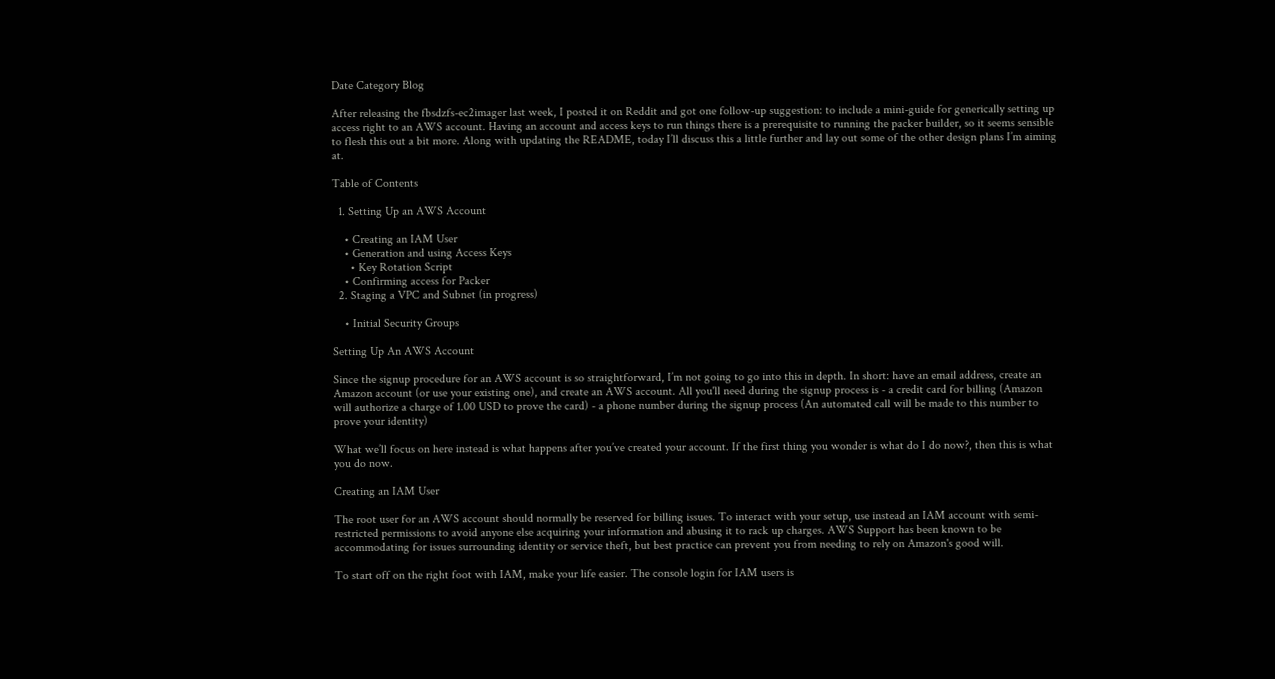Date Category Blog

After releasing the fbsdzfs-ec2imager last week, I posted it on Reddit and got one follow-up suggestion: to include a mini-guide for generically setting up access right to an AWS account. Having an account and access keys to run things there is a prerequisite to running the packer builder, so it seems sensible to flesh this out a bit more. Along with updating the README, today I’ll discuss this a little further and lay out some of the other design plans I’m aiming at.

Table of Contents

  1. Setting Up an AWS Account

    • Creating an IAM User
    • Generation and using Access Keys
      • Key Rotation Script
    • Confirming access for Packer
  2. Staging a VPC and Subnet (in progress)

    • Initial Security Groups

Setting Up An AWS Account

Since the signup procedure for an AWS account is so straightforward, I’m not going to go into this in depth. In short: have an email address, create an Amazon account (or use your existing one), and create an AWS account. All you'll need during the signup process is - a credit card for billing (Amazon will authorize a charge of 1.00 USD to prove the card) - a phone number during the signup process (An automated call will be made to this number to prove your identity)

What we’ll focus on here instead is what happens after you’ve created your account. If the first thing you wonder is what do I do now?, then this is what you do now.

Creating an IAM User

The root user for an AWS account should normally be reserved for billing issues. To interact with your setup, use instead an IAM account with semi-restricted permissions to avoid anyone else acquiring your information and abusing it to rack up charges. AWS Support has been known to be accommodating for issues surrounding identity or service theft, but best practice can prevent you from needing to rely on Amazon's good will.

To start off on the right foot with IAM, make your life easier. The console login for IAM users is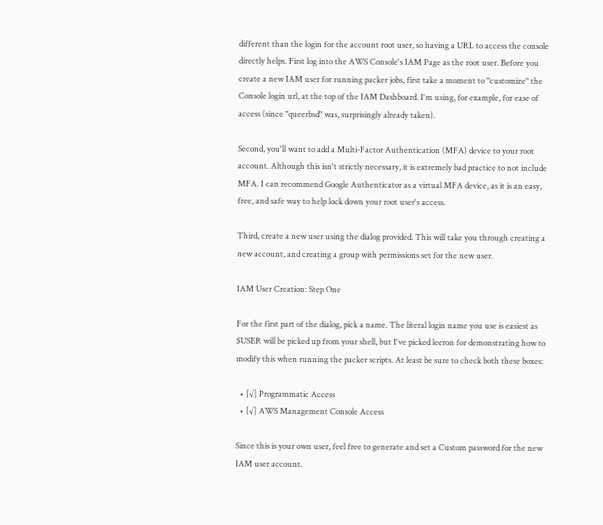different than the login for the account root user, so having a URL to access the console directly helps. First log into the AWS Console's IAM Page as the root user. Before you create a new IAM user for running packer jobs, first take a moment to "customize" the Console login url, at the top of the IAM Dashboard. I'm using, for example, for ease of access (since "queerbsd" was, surprisingly already taken).

Second, you'll want to add a Multi-Factor Authentication (MFA) device to your root account. Although this isn't strictly necessary, it is extremely bad practice to not include MFA. I can recommend Google Authenticator as a virtual MFA device, as it is an easy, free, and safe way to help lock down your root user's access.

Third, create a new user using the dialog provided. This will take you through creating a new account, and creating a group with permissions set for the new user.

IAM User Creation: Step One

For the first part of the dialog, pick a name. The literal login name you use is easiest as $USER will be picked up from your shell, but I've picked leeron for demonstrating how to modify this when running the packer scripts. At least be sure to check both these boxes:

  • [√] Programmatic Access
  • [√] AWS Management Console Access

Since this is your own user, feel free to generate and set a Custom password for the new IAM user account.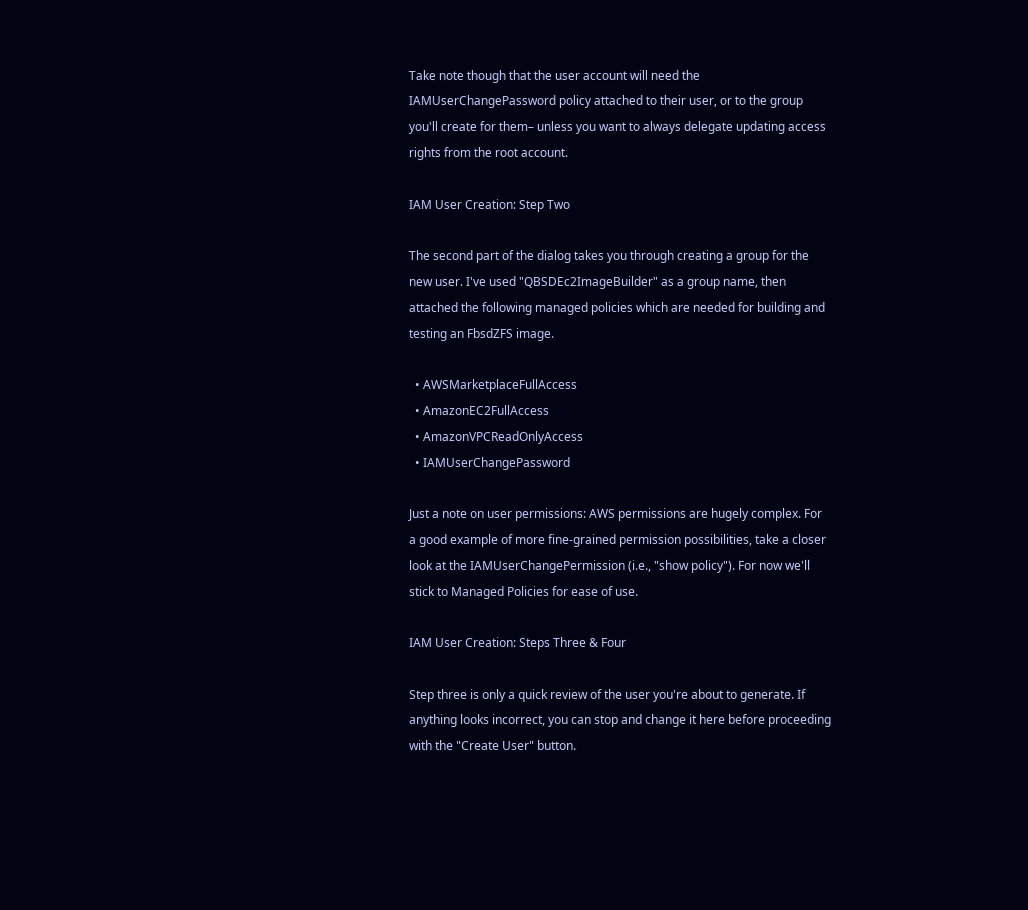Take note though that the user account will need the IAMUserChangePassword policy attached to their user, or to the group you'll create for them– unless you want to always delegate updating access rights from the root account.

IAM User Creation: Step Two

The second part of the dialog takes you through creating a group for the new user. I've used "QBSDEc2ImageBuilder" as a group name, then attached the following managed policies which are needed for building and testing an FbsdZFS image.

  • AWSMarketplaceFullAccess
  • AmazonEC2FullAccess
  • AmazonVPCReadOnlyAccess
  • IAMUserChangePassword

Just a note on user permissions: AWS permissions are hugely complex. For a good example of more fine-grained permission possibilities, take a closer look at the IAMUserChangePermission (i.e., "show policy"). For now we'll stick to Managed Policies for ease of use.

IAM User Creation: Steps Three & Four

Step three is only a quick review of the user you're about to generate. If anything looks incorrect, you can stop and change it here before proceeding with the "Create User" button.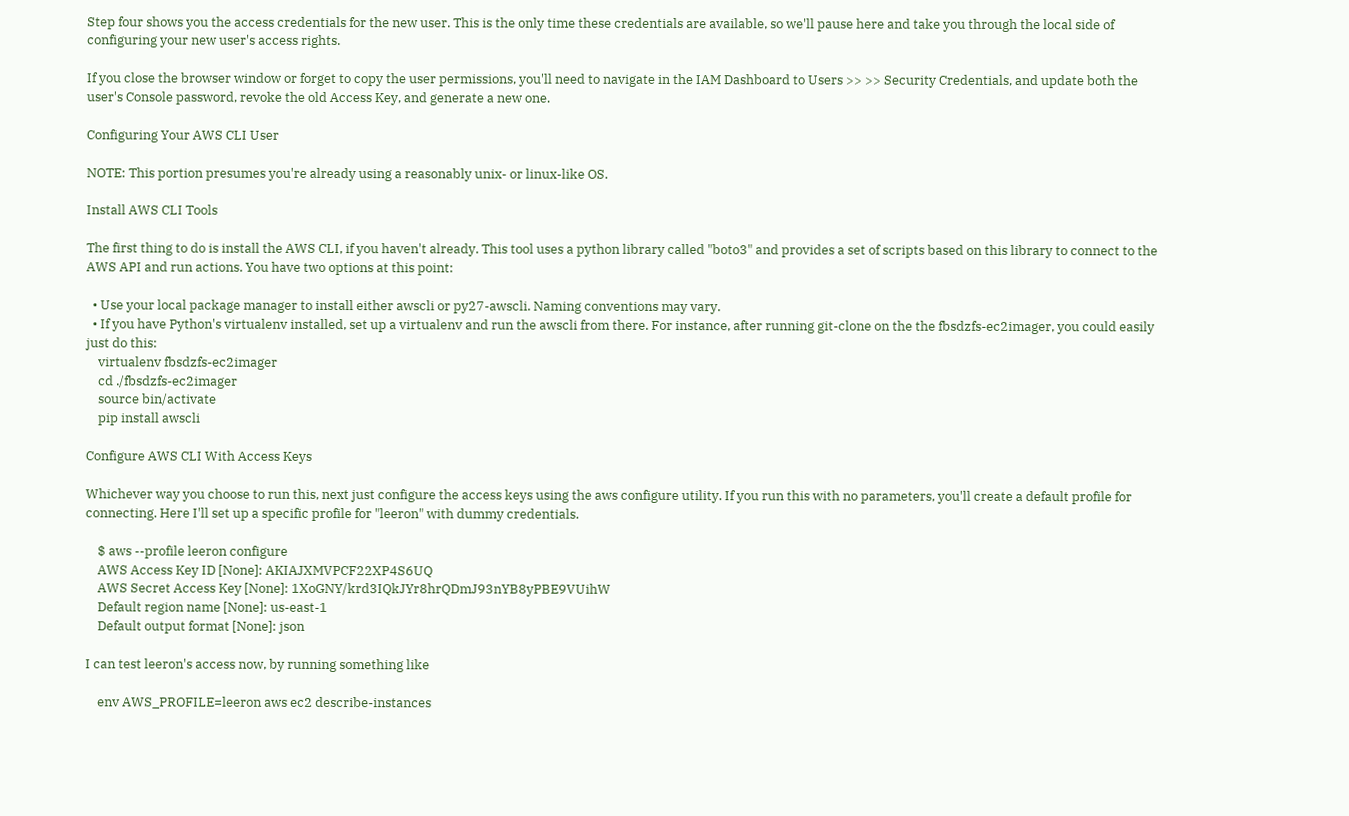Step four shows you the access credentials for the new user. This is the only time these credentials are available, so we'll pause here and take you through the local side of configuring your new user's access rights.

If you close the browser window or forget to copy the user permissions, you'll need to navigate in the IAM Dashboard to Users >> >> Security Credentials, and update both the user's Console password, revoke the old Access Key, and generate a new one.

Configuring Your AWS CLI User

NOTE: This portion presumes you're already using a reasonably unix- or linux-like OS.

Install AWS CLI Tools

The first thing to do is install the AWS CLI, if you haven't already. This tool uses a python library called "boto3" and provides a set of scripts based on this library to connect to the AWS API and run actions. You have two options at this point:

  • Use your local package manager to install either awscli or py27-awscli. Naming conventions may vary.
  • If you have Python's virtualenv installed, set up a virtualenv and run the awscli from there. For instance, after running git-clone on the the fbsdzfs-ec2imager, you could easily just do this:
    virtualenv fbsdzfs-ec2imager
    cd ./fbsdzfs-ec2imager
    source bin/activate
    pip install awscli

Configure AWS CLI With Access Keys

Whichever way you choose to run this, next just configure the access keys using the aws configure utility. If you run this with no parameters, you'll create a default profile for connecting. Here I'll set up a specific profile for "leeron" with dummy credentials.

    $ aws --profile leeron configure
    AWS Access Key ID [None]: AKIAJXMVPCF22XP4S6UQ
    AWS Secret Access Key [None]: 1XoGNY/krd3IQkJYr8hrQDmJ93nYB8yPBE9VUihW
    Default region name [None]: us-east-1
    Default output format [None]: json

I can test leeron's access now, by running something like

    env AWS_PROFILE=leeron aws ec2 describe-instances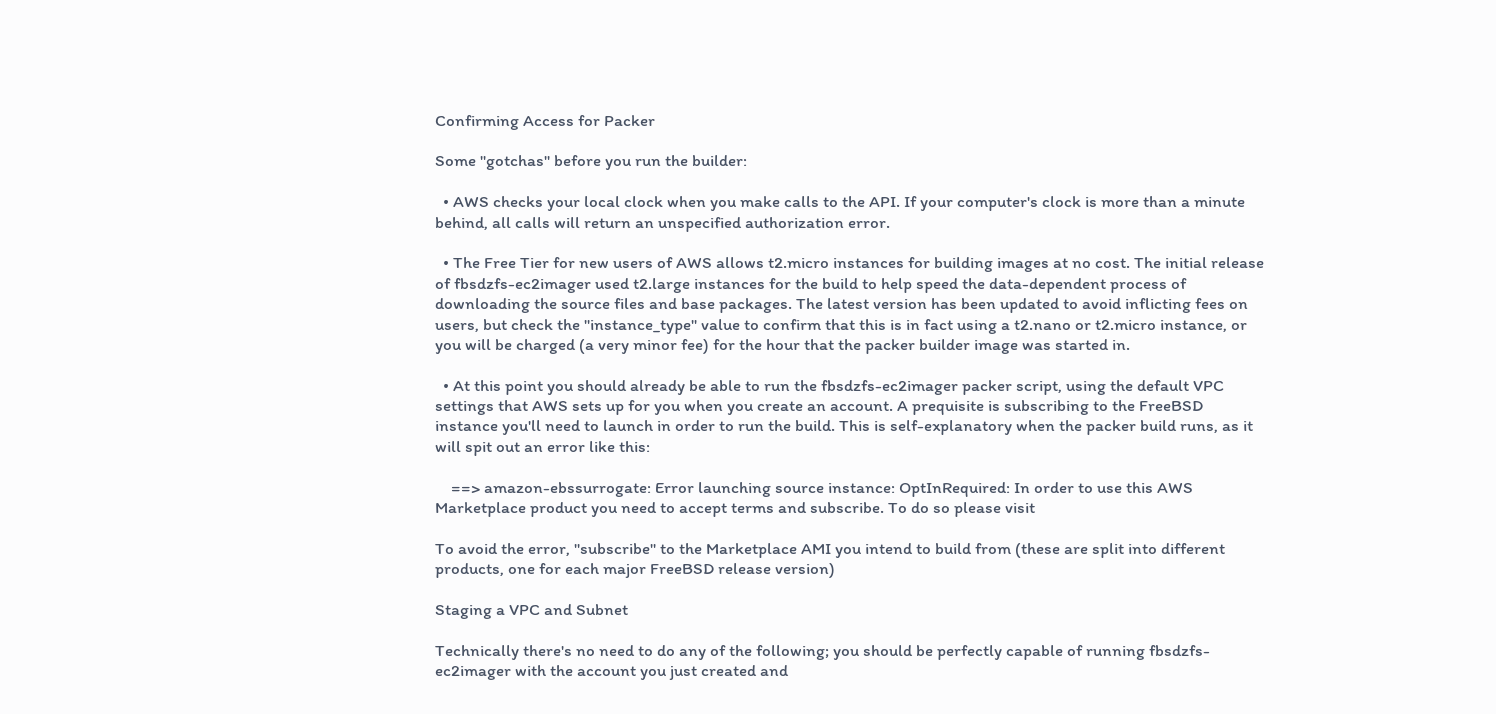Confirming Access for Packer

Some "gotchas" before you run the builder:

  • AWS checks your local clock when you make calls to the API. If your computer's clock is more than a minute behind, all calls will return an unspecified authorization error.

  • The Free Tier for new users of AWS allows t2.micro instances for building images at no cost. The initial release of fbsdzfs-ec2imager used t2.large instances for the build to help speed the data-dependent process of downloading the source files and base packages. The latest version has been updated to avoid inflicting fees on users, but check the "instance_type" value to confirm that this is in fact using a t2.nano or t2.micro instance, or you will be charged (a very minor fee) for the hour that the packer builder image was started in.

  • At this point you should already be able to run the fbsdzfs-ec2imager packer script, using the default VPC settings that AWS sets up for you when you create an account. A prequisite is subscribing to the FreeBSD instance you'll need to launch in order to run the build. This is self-explanatory when the packer build runs, as it will spit out an error like this:

    ==> amazon-ebssurrogate: Error launching source instance: OptInRequired: In order to use this AWS Marketplace product you need to accept terms and subscribe. To do so please visit

To avoid the error, "subscribe" to the Marketplace AMI you intend to build from (these are split into different products, one for each major FreeBSD release version)

Staging a VPC and Subnet

Technically there's no need to do any of the following; you should be perfectly capable of running fbsdzfs-ec2imager with the account you just created and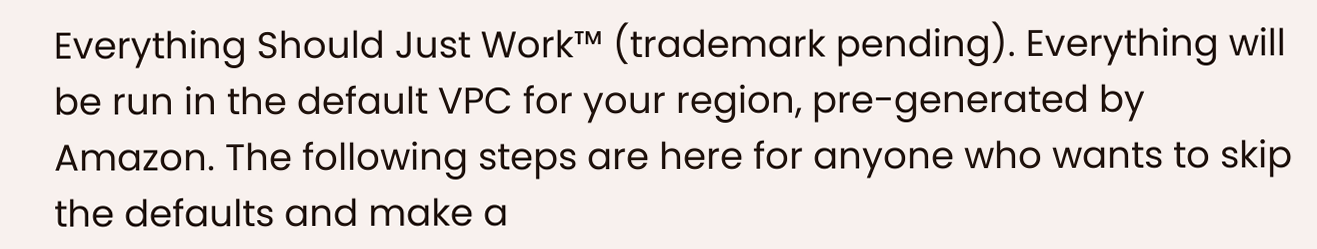Everything Should Just Work™ (trademark pending). Everything will be run in the default VPC for your region, pre-generated by Amazon. The following steps are here for anyone who wants to skip the defaults and make a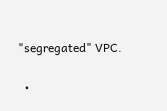"segregated" VPC.

  •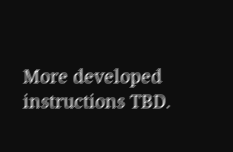More developed instructions TBD.